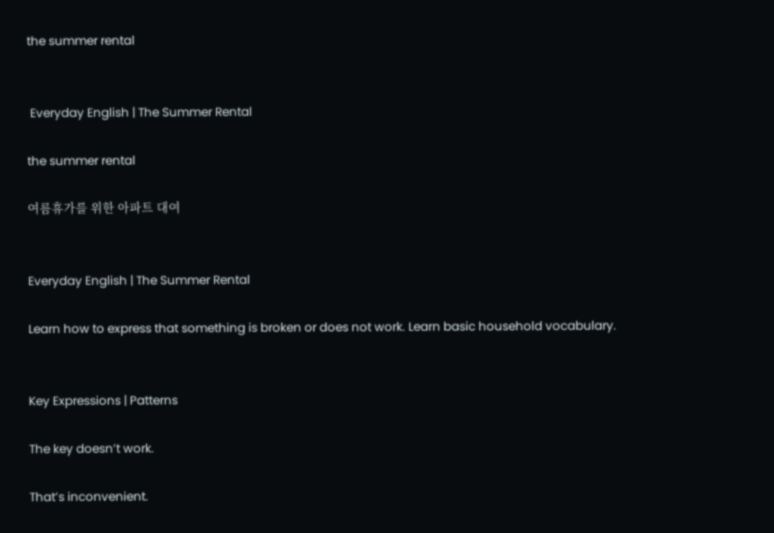the summer rental


 Everyday English | The Summer Rental

the summer rental

여름휴가를 위한 아파트 대여


Everyday English | The Summer Rental

Learn how to express that something is broken or does not work. Learn basic household vocabulary.


Key Expressions | Patterns

The key doesn’t work.

That’s inconvenient.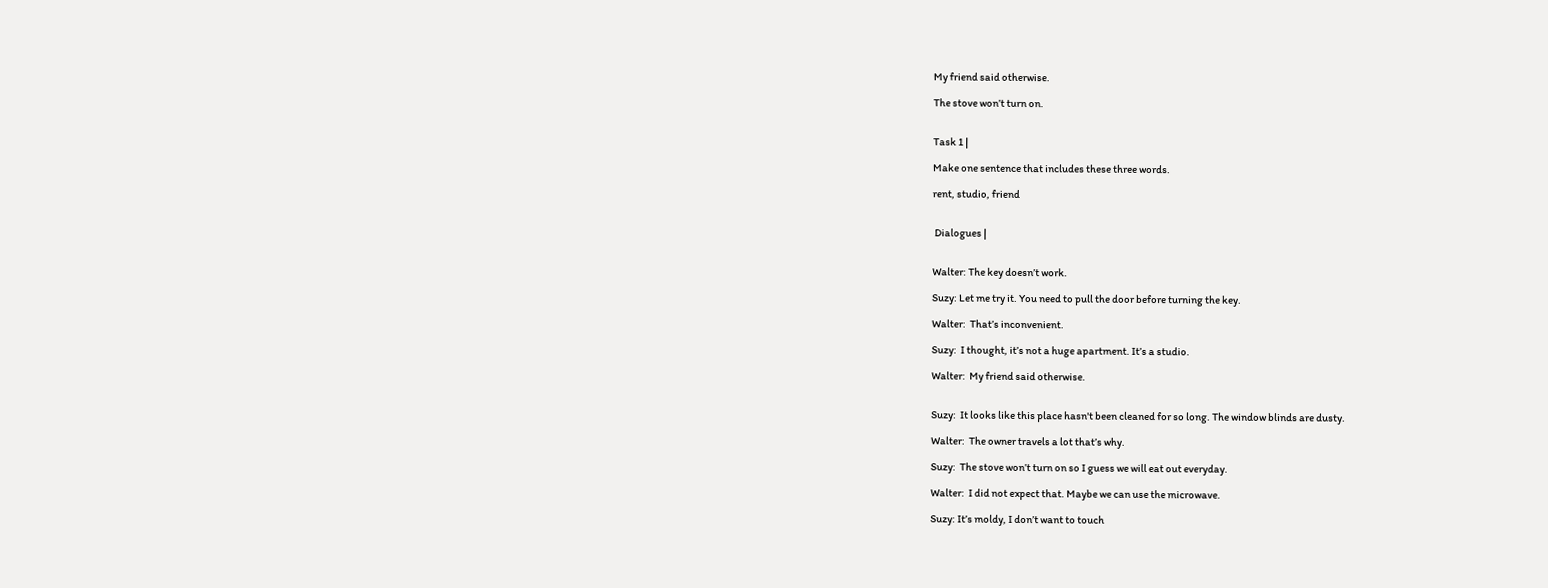My friend said otherwise.

The stove won’t turn on.


Task 1 |

Make one sentence that includes these three words.

rent, studio, friend


 Dialogues |


Walter: The key doesn’t work.

Suzy: Let me try it. You need to pull the door before turning the key.

Walter:  That’s inconvenient.

Suzy:  I thought, it’s not a huge apartment. It’s a studio.

Walter:  My friend said otherwise.


Suzy:  It looks like this place hasn't been cleaned for so long. The window blinds are dusty.

Walter:  The owner travels a lot that’s why.

Suzy:  The stove won’t turn on so I guess we will eat out everyday.

Walter:  I did not expect that. Maybe we can use the microwave.

Suzy: It’s moldy, I don’t want to touch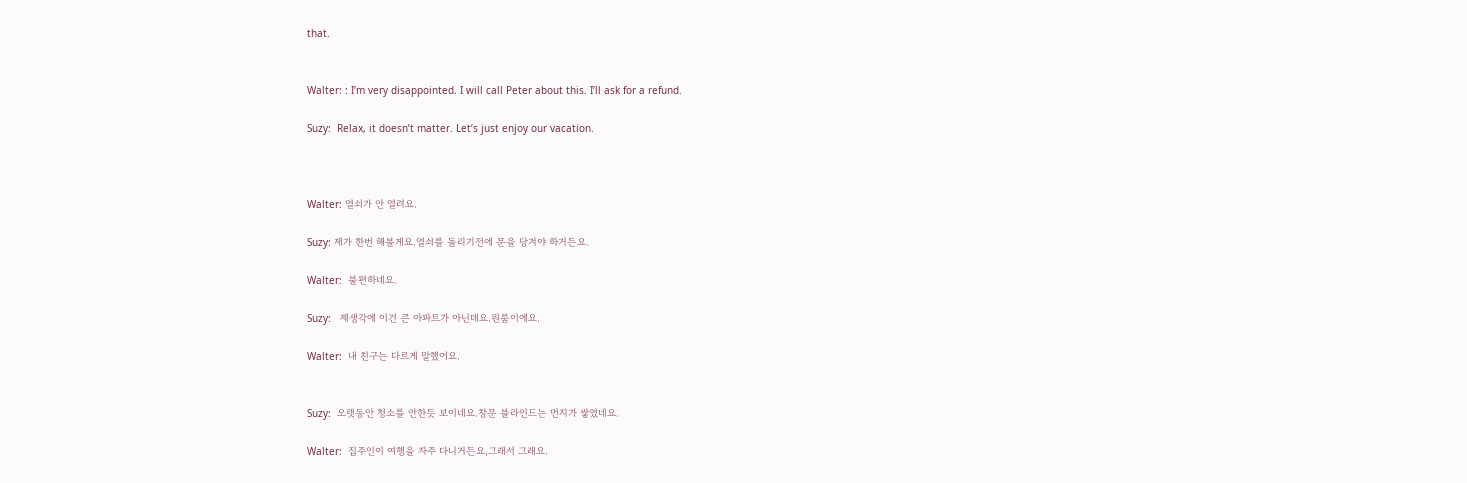that.


Walter: : I’m very disappointed. I will call Peter about this. I’ll ask for a refund.

Suzy:  Relax, it doesn’t matter. Let’s just enjoy our vacation.



Walter: 열쇠가 안 열려요.

Suzy: 제가 한번 해볼게요.열쇠를 돌리기전에 문을 당겨야 하거든요.

Walter:  불편하네요.

Suzy:   제생각에 이건 큰 아파트가 아닌데요.원룸이에요.

Walter:  내 친구는 다르게 말했어요.


Suzy:  오랫동안 청소를 안한듯 보이네요.창문 블라인드는 먼지가 쌓였네요.

Walter:  집주인이 여행을 자주 다니거든요,그래서 그래요.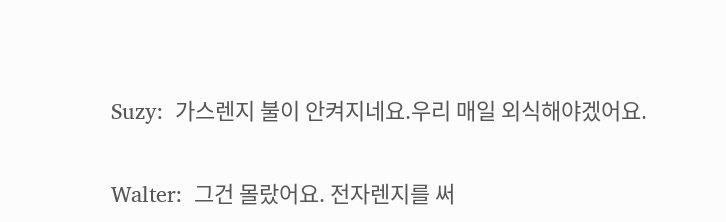Suzy:  가스렌지 불이 안켜지네요.우리 매일 외식해야겠어요.

Walter:  그건 몰랐어요. 전자렌지를 써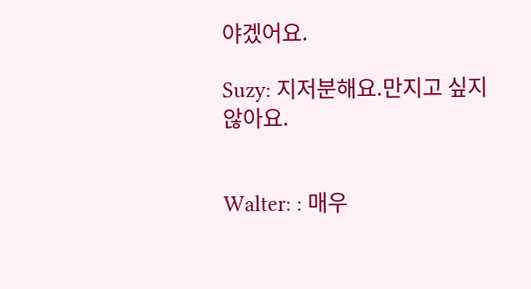야겠어요.

Suzy: 지저분해요.만지고 싶지 않아요.


Walter: : 매우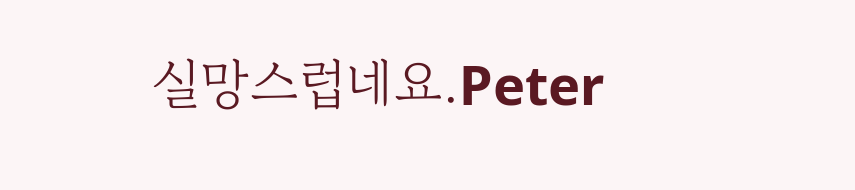실망스럽네요.Peter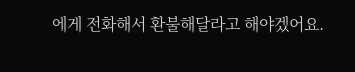에게 전화해서 환불해달라고 해야겠어요.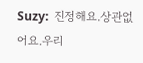Suzy:  진정해요.상관없어요.우리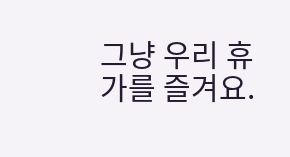그냥 우리 휴가를 즐겨요.